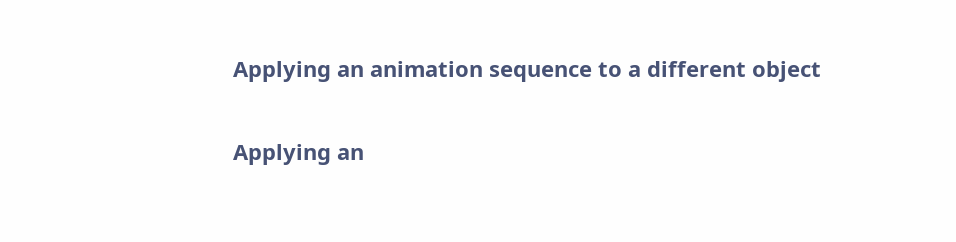Applying an animation sequence to a different object

Applying an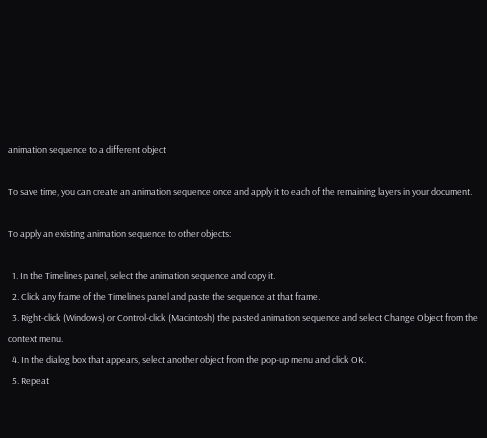animation sequence to a different object

To save time, you can create an animation sequence once and apply it to each of the remaining layers in your document.

To apply an existing animation sequence to other objects:

  1. In the Timelines panel, select the animation sequence and copy it.
  2. Click any frame of the Timelines panel and paste the sequence at that frame.
  3. Right-click (Windows) or Control-click (Macintosh) the pasted animation sequence and select Change Object from the context menu.
  4. In the dialog box that appears, select another object from the pop-up menu and click OK.
  5. Repeat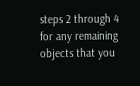steps 2 through 4 for any remaining objects that you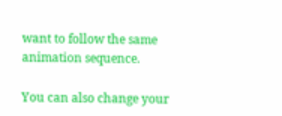want to follow the same animation sequence.

You can also change your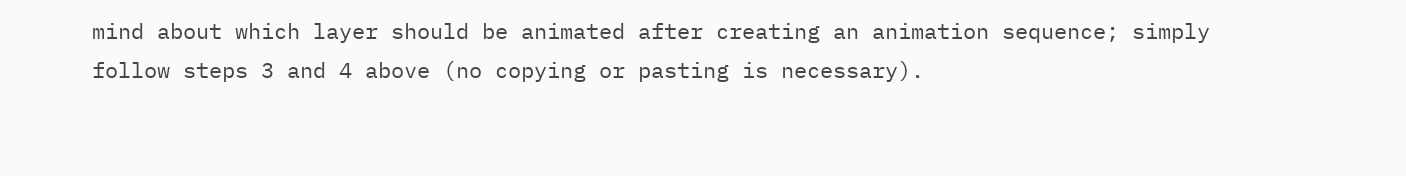mind about which layer should be animated after creating an animation sequence; simply follow steps 3 and 4 above (no copying or pasting is necessary).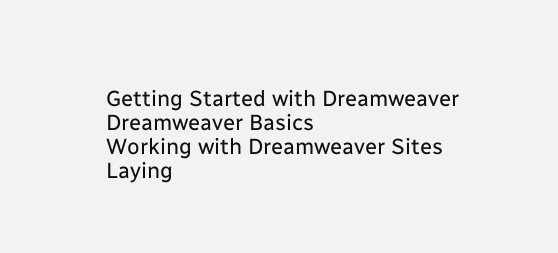Getting Started with Dreamweaver
Dreamweaver Basics
Working with Dreamweaver Sites
Laying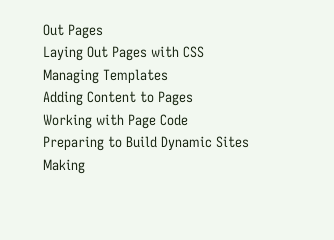Out Pages
Laying Out Pages with CSS
Managing Templates
Adding Content to Pages
Working with Page Code
Preparing to Build Dynamic Sites
Making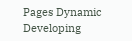Pages Dynamic
Developing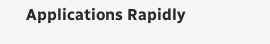Applications Rapidly